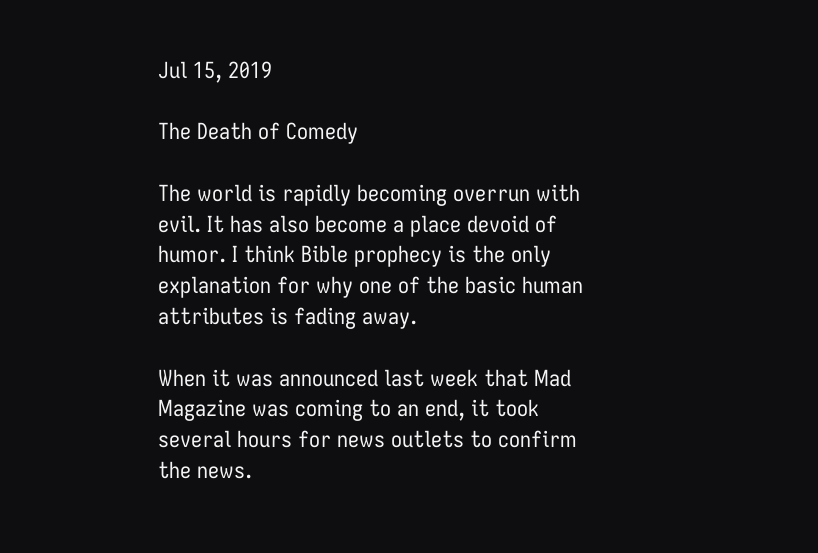Jul 15, 2019

The Death of Comedy

The world is rapidly becoming overrun with evil. It has also become a place devoid of humor. I think Bible prophecy is the only explanation for why one of the basic human attributes is fading away.

When it was announced last week that Mad Magazine was coming to an end, it took several hours for news outlets to confirm the news.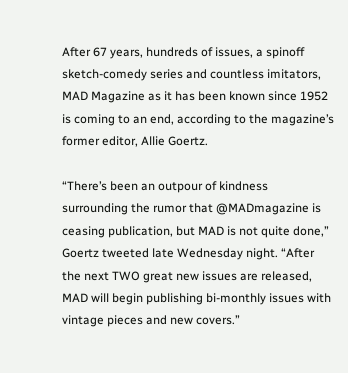After 67 years, hundreds of issues, a spinoff sketch-comedy series and countless imitators, MAD Magazine as it has been known since 1952 is coming to an end, according to the magazine’s former editor, Allie Goertz.

“There’s been an outpour of kindness surrounding the rumor that @MADmagazine is ceasing publication, but MAD is not quite done,” Goertz tweeted late Wednesday night. “After the next TWO great new issues are released, MAD will begin publishing bi-monthly issues with vintage pieces and new covers.”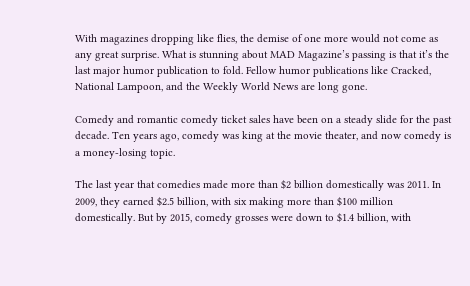With magazines dropping like flies, the demise of one more would not come as any great surprise. What is stunning about MAD Magazine’s passing is that it’s the last major humor publication to fold. Fellow humor publications like Cracked, National Lampoon, and the Weekly World News are long gone.

Comedy and romantic comedy ticket sales have been on a steady slide for the past decade. Ten years ago, comedy was king at the movie theater, and now comedy is a money-losing topic.

The last year that comedies made more than $2 billion domestically was 2011. In 2009, they earned $2.5 billion, with six making more than $100 million domestically. But by 2015, comedy grosses were down to $1.4 billion, with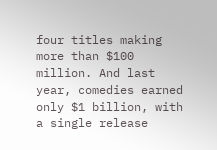four titles making more than $100 million. And last year, comedies earned only $1 billion, with a single release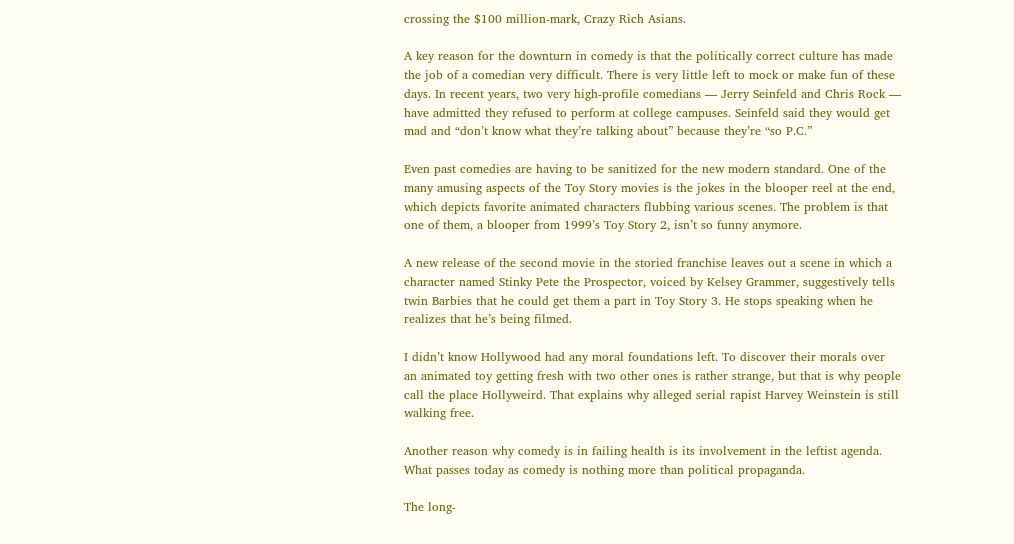crossing the $100 million-mark, Crazy Rich Asians.

A key reason for the downturn in comedy is that the politically correct culture has made the job of a comedian very difficult. There is very little left to mock or make fun of these days. In recent years, two very high-profile comedians — Jerry Seinfeld and Chris Rock — have admitted they refused to perform at college campuses. Seinfeld said they would get mad and “don’t know what they’re talking about” because they’re “so P.C.”

Even past comedies are having to be sanitized for the new modern standard. One of the many amusing aspects of the Toy Story movies is the jokes in the blooper reel at the end, which depicts favorite animated characters flubbing various scenes. The problem is that one of them, a blooper from 1999’s Toy Story 2, isn’t so funny anymore.

A new release of the second movie in the storied franchise leaves out a scene in which a character named Stinky Pete the Prospector, voiced by Kelsey Grammer, suggestively tells twin Barbies that he could get them a part in Toy Story 3. He stops speaking when he realizes that he’s being filmed.

I didn’t know Hollywood had any moral foundations left. To discover their morals over an animated toy getting fresh with two other ones is rather strange, but that is why people call the place Hollyweird. That explains why alleged serial rapist Harvey Weinstein is still walking free.

Another reason why comedy is in failing health is its involvement in the leftist agenda. What passes today as comedy is nothing more than political propaganda.

The long-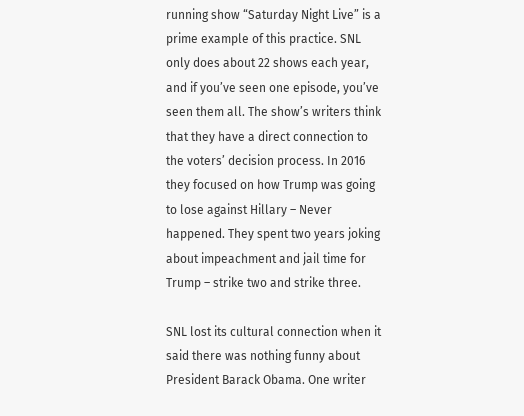running show “Saturday Night Live” is a prime example of this practice. SNL only does about 22 shows each year, and if you’ve seen one episode, you’ve seen them all. The show’s writers think that they have a direct connection to the voters’ decision process. In 2016 they focused on how Trump was going to lose against Hillary – Never happened. They spent two years joking about impeachment and jail time for Trump – strike two and strike three.

SNL lost its cultural connection when it said there was nothing funny about President Barack Obama. One writer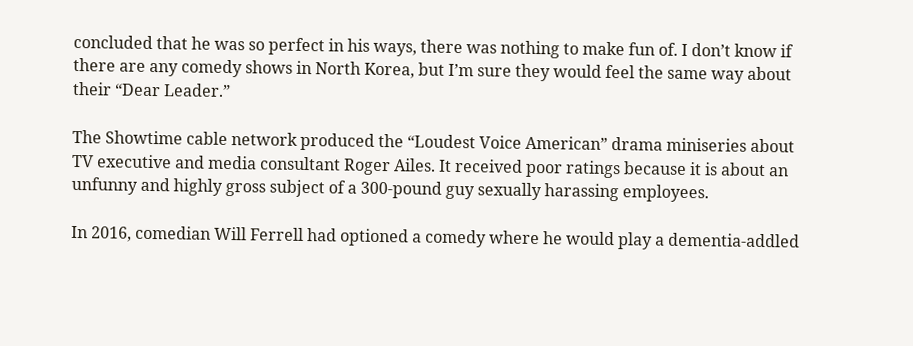concluded that he was so perfect in his ways, there was nothing to make fun of. I don’t know if there are any comedy shows in North Korea, but I’m sure they would feel the same way about their “Dear Leader.”

The Showtime cable network produced the “Loudest Voice American” drama miniseries about TV executive and media consultant Roger Ailes. It received poor ratings because it is about an unfunny and highly gross subject of a 300-pound guy sexually harassing employees.

In 2016, comedian Will Ferrell had optioned a comedy where he would play a dementia-addled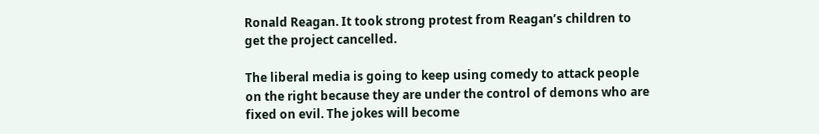Ronald Reagan. It took strong protest from Reagan’s children to get the project cancelled.

The liberal media is going to keep using comedy to attack people on the right because they are under the control of demons who are fixed on evil. The jokes will become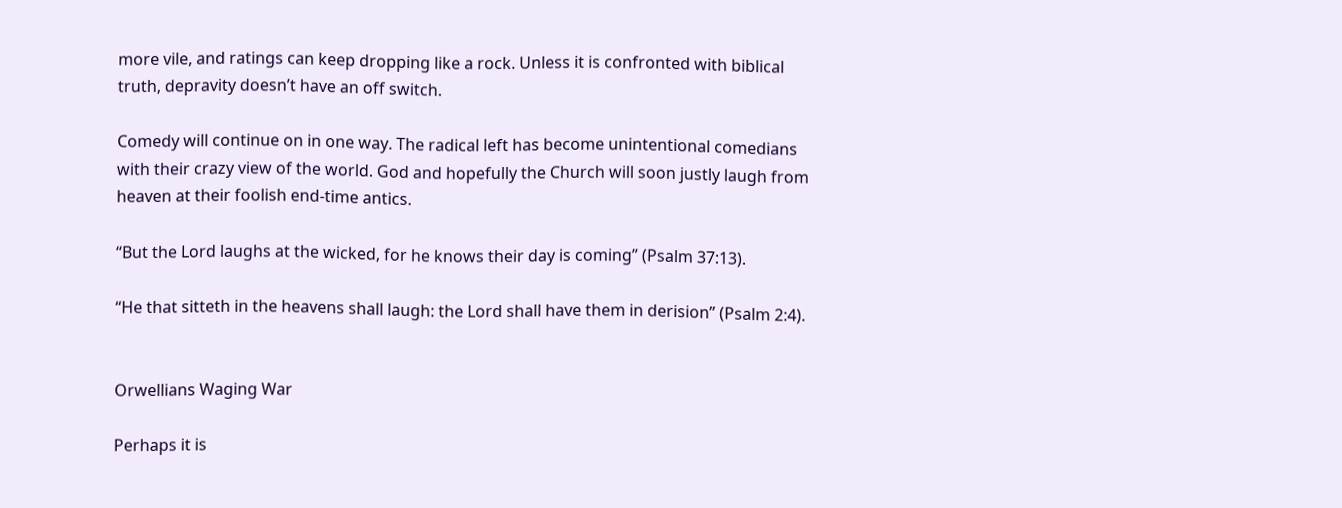more vile, and ratings can keep dropping like a rock. Unless it is confronted with biblical truth, depravity doesn’t have an off switch.

Comedy will continue on in one way. The radical left has become unintentional comedians with their crazy view of the world. God and hopefully the Church will soon justly laugh from heaven at their foolish end-time antics.

“But the Lord laughs at the wicked, for he knows their day is coming” (Psalm 37:13).

“He that sitteth in the heavens shall laugh: the Lord shall have them in derision” (Psalm 2:4).


Orwellians Waging War

Perhaps it is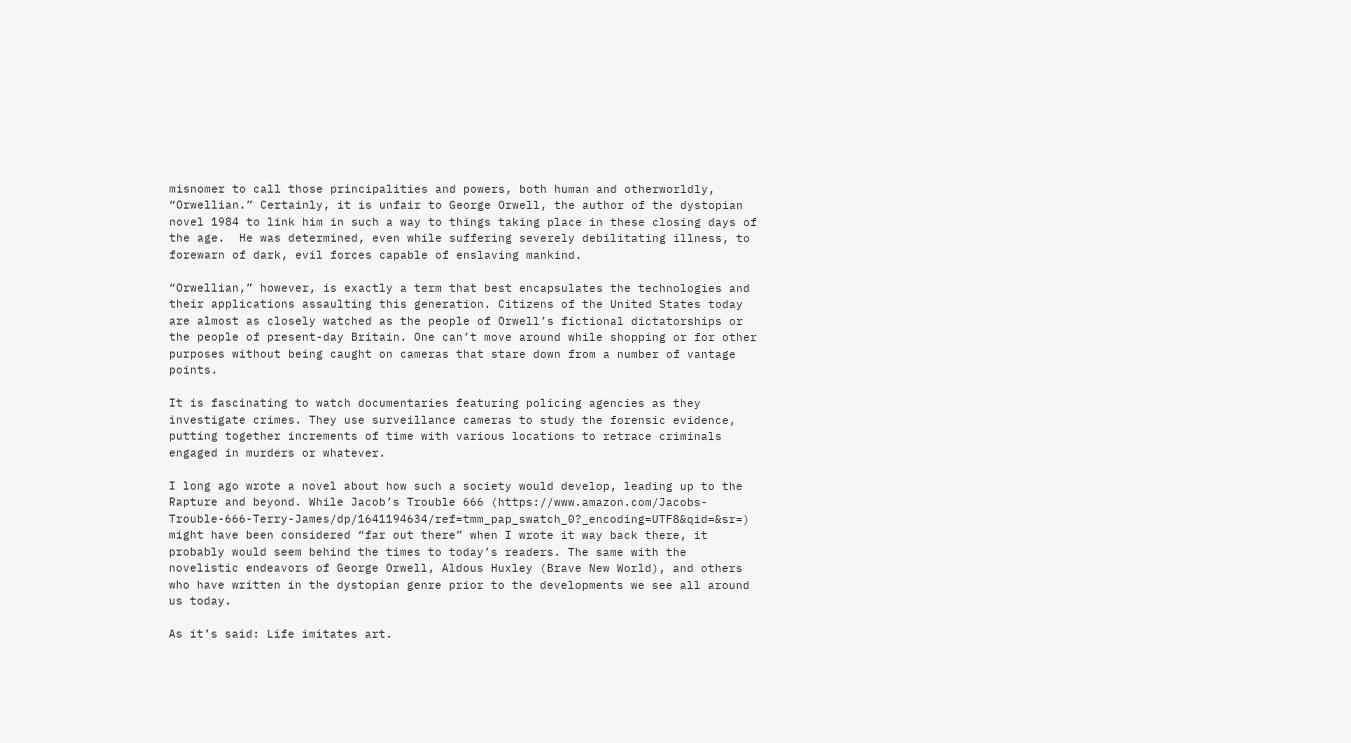misnomer to call those principalities and powers, both human and otherworldly, “Orwellian.” Certainly, it is unfair to George Orwell, the author of the dystopian novel 1984 to link him in such a way to things taking place in these closing days of the age.  He was determined, even while suffering severely debilitating illness, to forewarn of dark, evil forces capable of enslaving mankind.

“Orwellian,” however, is exactly a term that best encapsulates the technologies and their applications assaulting this generation. Citizens of the United States today are almost as closely watched as the people of Orwell’s fictional dictatorships or the people of present-day Britain. One can’t move around while shopping or for other purposes without being caught on cameras that stare down from a number of vantage points.

It is fascinating to watch documentaries featuring policing agencies as they investigate crimes. They use surveillance cameras to study the forensic evidence, putting together increments of time with various locations to retrace criminals engaged in murders or whatever.

I long ago wrote a novel about how such a society would develop, leading up to the Rapture and beyond. While Jacob’s Trouble 666 (https://www.amazon.com/Jacobs-Trouble-666-Terry-James/dp/1641194634/ref=tmm_pap_swatch_0?_encoding=UTF8&qid=&sr=) might have been considered “far out there” when I wrote it way back there, it probably would seem behind the times to today’s readers. The same with the novelistic endeavors of George Orwell, Aldous Huxley (Brave New World), and others who have written in the dystopian genre prior to the developments we see all around us today.

As it’s said: Life imitates art.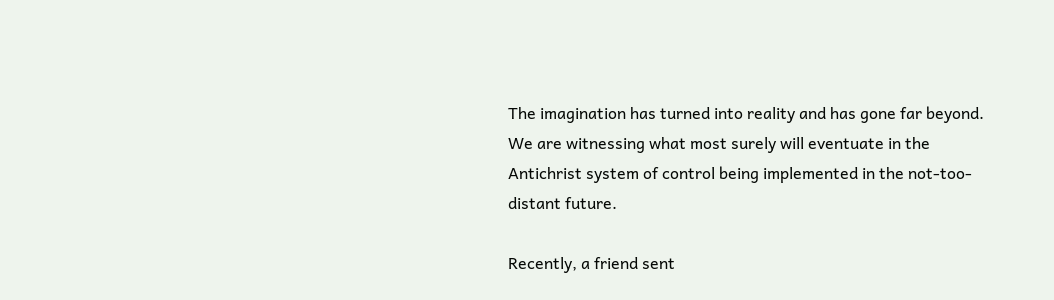The imagination has turned into reality and has gone far beyond. We are witnessing what most surely will eventuate in the Antichrist system of control being implemented in the not-too-distant future.

Recently, a friend sent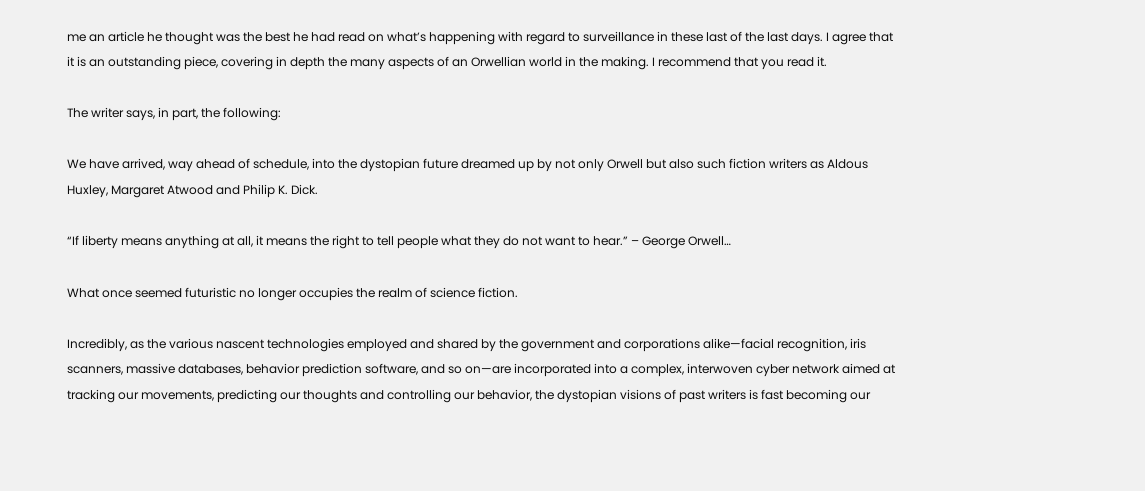me an article he thought was the best he had read on what’s happening with regard to surveillance in these last of the last days. I agree that it is an outstanding piece, covering in depth the many aspects of an Orwellian world in the making. I recommend that you read it.

The writer says, in part, the following:

We have arrived, way ahead of schedule, into the dystopian future dreamed up by not only Orwell but also such fiction writers as Aldous Huxley, Margaret Atwood and Philip K. Dick.

“If liberty means anything at all, it means the right to tell people what they do not want to hear.” – George Orwell…

What once seemed futuristic no longer occupies the realm of science fiction.

Incredibly, as the various nascent technologies employed and shared by the government and corporations alike—facial recognition, iris scanners, massive databases, behavior prediction software, and so on—are incorporated into a complex, interwoven cyber network aimed at tracking our movements, predicting our thoughts and controlling our behavior, the dystopian visions of past writers is fast becoming our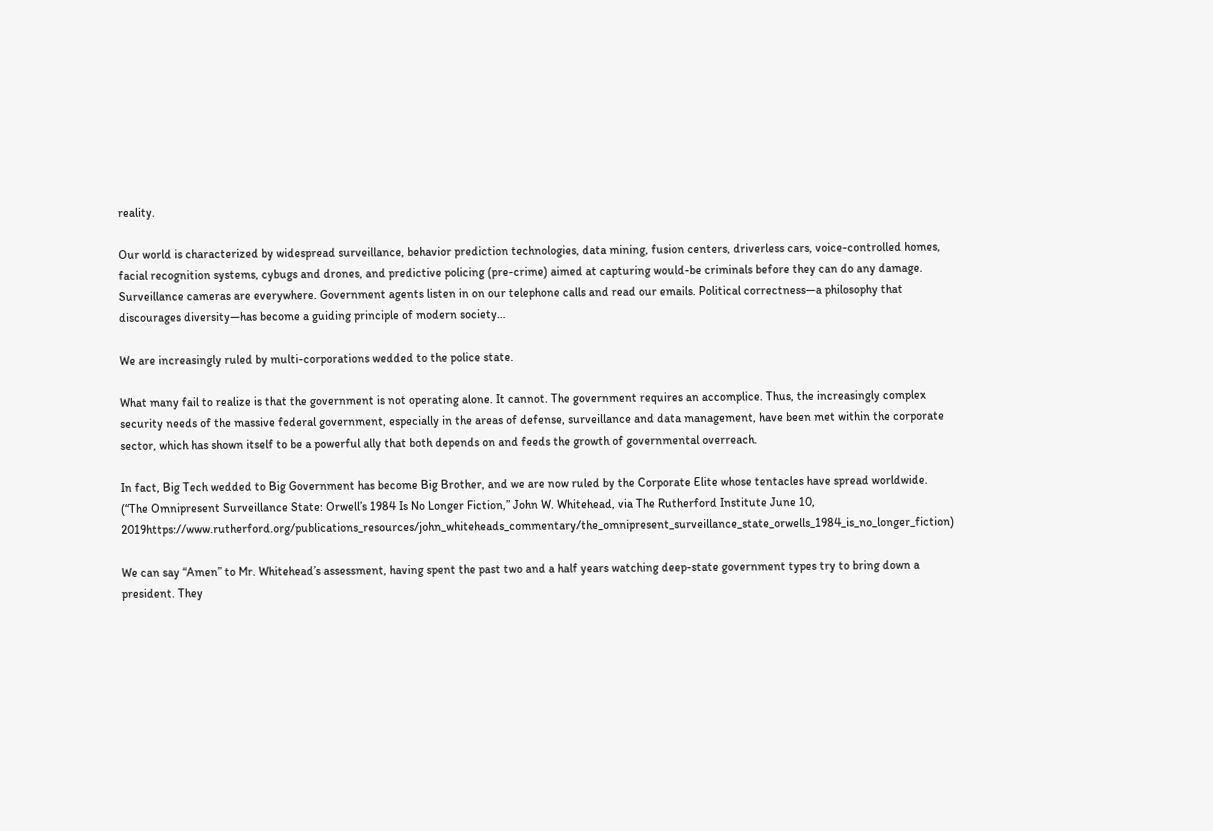reality.

Our world is characterized by widespread surveillance, behavior prediction technologies, data mining, fusion centers, driverless cars, voice-controlled homes, facial recognition systems, cybugs and drones, and predictive policing (pre-crime) aimed at capturing would-be criminals before they can do any damage. Surveillance cameras are everywhere. Government agents listen in on our telephone calls and read our emails. Political correctness—a philosophy that discourages diversity—has become a guiding principle of modern society…

We are increasingly ruled by multi-corporations wedded to the police state.

What many fail to realize is that the government is not operating alone. It cannot. The government requires an accomplice. Thus, the increasingly complex security needs of the massive federal government, especially in the areas of defense, surveillance and data management, have been met within the corporate sector, which has shown itself to be a powerful ally that both depends on and feeds the growth of governmental overreach.

In fact, Big Tech wedded to Big Government has become Big Brother, and we are now ruled by the Corporate Elite whose tentacles have spread worldwide. (“The Omnipresent Surveillance State: Orwell’s 1984 Is No Longer Fiction,” John W. Whitehead, via The Rutherford Institute June 10, 2019https://www.rutherford.org/publications_resources/john_whiteheads_commentary/the_omnipresent_surveillance_state_orwells_1984_is_no_longer_fiction)

We can say “Amen” to Mr. Whitehead’s assessment, having spent the past two and a half years watching deep-state government types try to bring down a president. They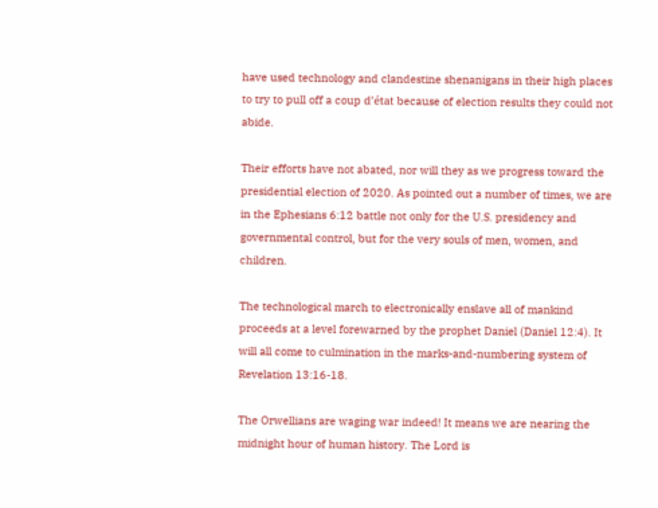have used technology and clandestine shenanigans in their high places to try to pull off a coup d’état because of election results they could not abide.

Their efforts have not abated, nor will they as we progress toward the presidential election of 2020. As pointed out a number of times, we are in the Ephesians 6:12 battle not only for the U.S. presidency and governmental control, but for the very souls of men, women, and children.

The technological march to electronically enslave all of mankind proceeds at a level forewarned by the prophet Daniel (Daniel 12:4). It will all come to culmination in the marks-and-numbering system of Revelation 13:16-18.

The Orwellians are waging war indeed! It means we are nearing the midnight hour of human history. The Lord is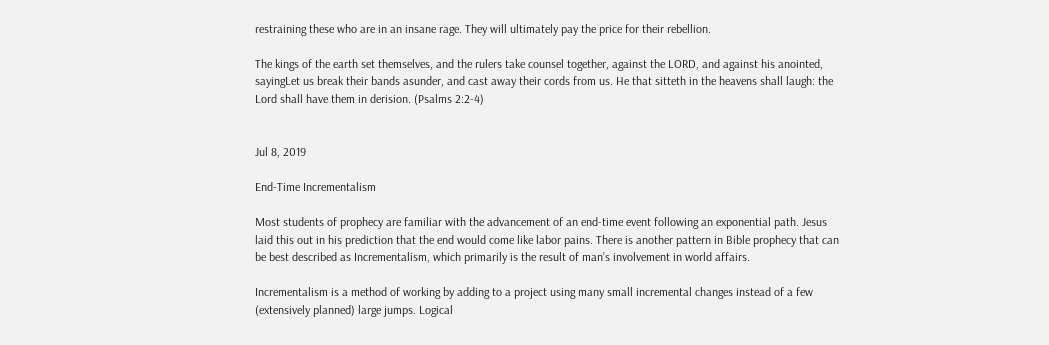restraining these who are in an insane rage. They will ultimately pay the price for their rebellion.

The kings of the earth set themselves, and the rulers take counsel together, against the LORD, and against his anointed, sayingLet us break their bands asunder, and cast away their cords from us. He that sitteth in the heavens shall laugh: the Lord shall have them in derision. (Psalms 2:2-4)


Jul 8, 2019

End-Time Incrementalism

Most students of prophecy are familiar with the advancement of an end-time event following an exponential path. Jesus laid this out in his prediction that the end would come like labor pains. There is another pattern in Bible prophecy that can be best described as Incrementalism, which primarily is the result of man’s involvement in world affairs.

Incrementalism is a method of working by adding to a project using many small incremental changes instead of a few (extensively planned) large jumps. Logical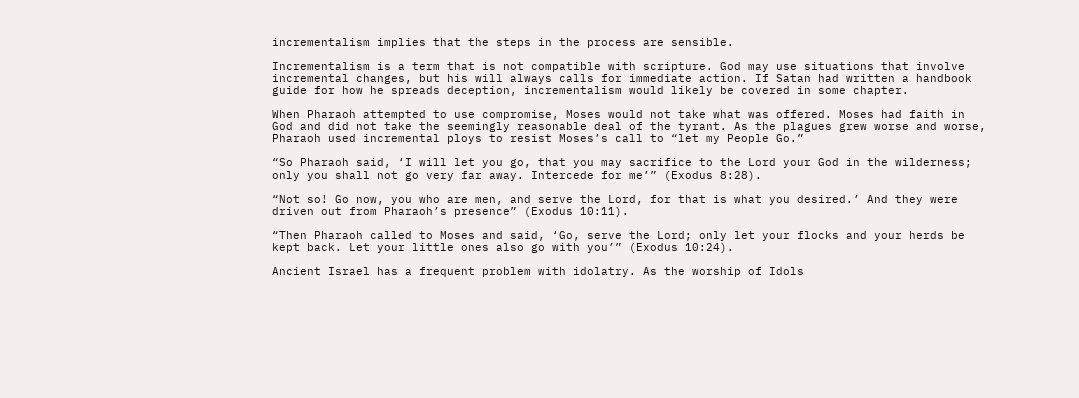incrementalism implies that the steps in the process are sensible.

Incrementalism is a term that is not compatible with scripture. God may use situations that involve incremental changes, but his will always calls for immediate action. If Satan had written a handbook guide for how he spreads deception, incrementalism would likely be covered in some chapter.

When Pharaoh attempted to use compromise, Moses would not take what was offered. Moses had faith in God and did not take the seemingly reasonable deal of the tyrant. As the plagues grew worse and worse, Pharaoh used incremental ploys to resist Moses’s call to “let my People Go.”

“So Pharaoh said, ‘I will let you go, that you may sacrifice to the Lord your God in the wilderness; only you shall not go very far away. Intercede for me’” (Exodus 8:28).

“Not so! Go now, you who are men, and serve the Lord, for that is what you desired.’ And they were driven out from Pharaoh’s presence” (Exodus 10:11).

“Then Pharaoh called to Moses and said, ‘Go, serve the Lord; only let your flocks and your herds be kept back. Let your little ones also go with you’” (Exodus 10:24).

Ancient Israel has a frequent problem with idolatry. As the worship of Idols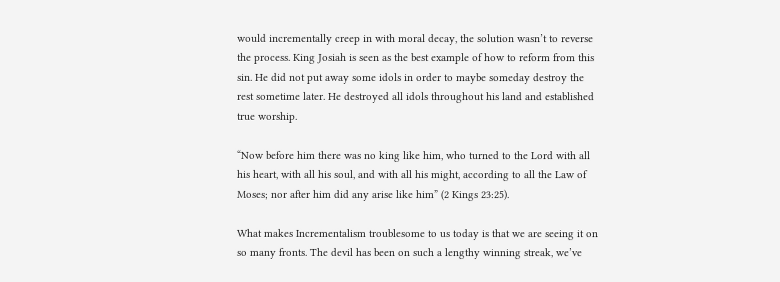would incrementally creep in with moral decay, the solution wasn’t to reverse the process. King Josiah is seen as the best example of how to reform from this sin. He did not put away some idols in order to maybe someday destroy the rest sometime later. He destroyed all idols throughout his land and established true worship.

“Now before him there was no king like him, who turned to the Lord with all his heart, with all his soul, and with all his might, according to all the Law of Moses; nor after him did any arise like him” (2 Kings 23:25).

What makes Incrementalism troublesome to us today is that we are seeing it on so many fronts. The devil has been on such a lengthy winning streak, we’ve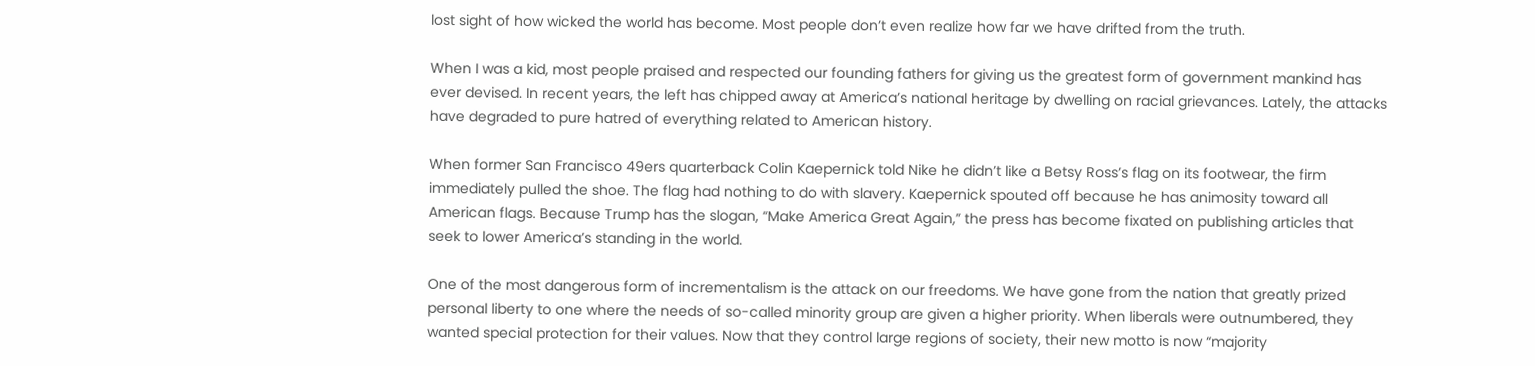lost sight of how wicked the world has become. Most people don’t even realize how far we have drifted from the truth.

When I was a kid, most people praised and respected our founding fathers for giving us the greatest form of government mankind has ever devised. In recent years, the left has chipped away at America’s national heritage by dwelling on racial grievances. Lately, the attacks have degraded to pure hatred of everything related to American history.

When former San Francisco 49ers quarterback Colin Kaepernick told Nike he didn’t like a Betsy Ross’s flag on its footwear, the firm immediately pulled the shoe. The flag had nothing to do with slavery. Kaepernick spouted off because he has animosity toward all American flags. Because Trump has the slogan, “Make America Great Again,” the press has become fixated on publishing articles that seek to lower America’s standing in the world.

One of the most dangerous form of incrementalism is the attack on our freedoms. We have gone from the nation that greatly prized personal liberty to one where the needs of so-called minority group are given a higher priority. When liberals were outnumbered, they wanted special protection for their values. Now that they control large regions of society, their new motto is now “majority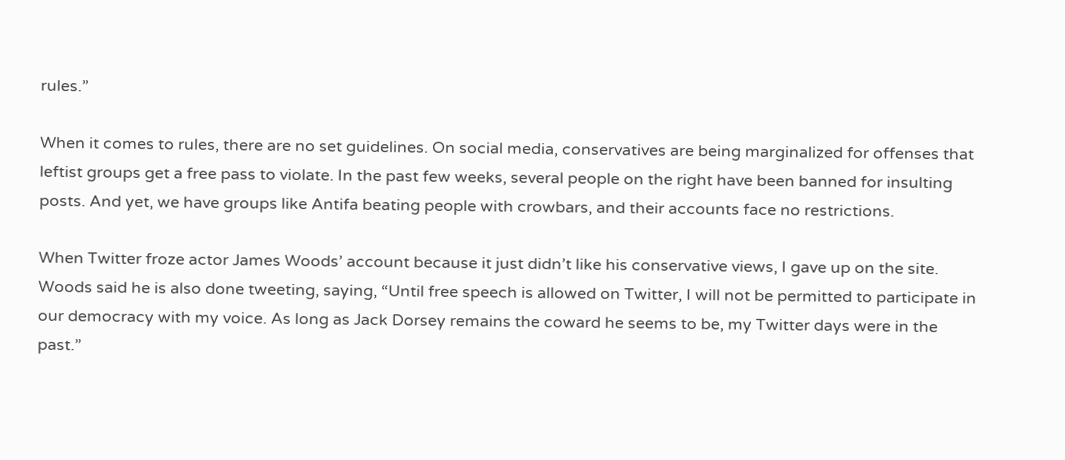rules.”

When it comes to rules, there are no set guidelines. On social media, conservatives are being marginalized for offenses that leftist groups get a free pass to violate. In the past few weeks, several people on the right have been banned for insulting posts. And yet, we have groups like Antifa beating people with crowbars, and their accounts face no restrictions.

When Twitter froze actor James Woods’ account because it just didn’t like his conservative views, I gave up on the site. Woods said he is also done tweeting, saying, “Until free speech is allowed on Twitter, I will not be permitted to participate in our democracy with my voice. As long as Jack Dorsey remains the coward he seems to be, my Twitter days were in the past.”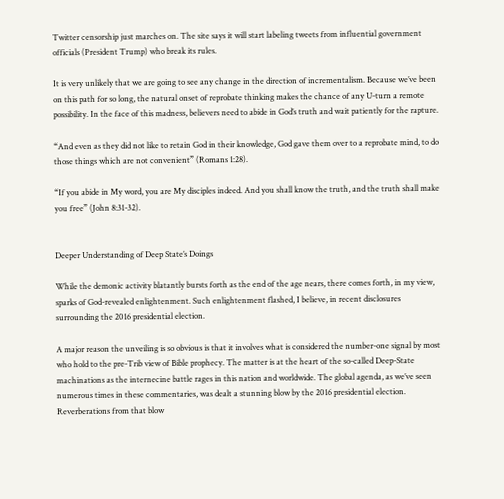Twitter censorship just marches on. The site says it will start labeling tweets from influential government officials (President Trump) who break its rules.

It is very unlikely that we are going to see any change in the direction of incrementalism. Because we’ve been on this path for so long, the natural onset of reprobate thinking makes the chance of any U-turn a remote possibility. In the face of this madness, believers need to abide in God’s truth and wait patiently for the rapture.

“And even as they did not like to retain God in their knowledge, God gave them over to a reprobate mind, to do those things which are not convenient” (Romans 1:28).

“If you abide in My word, you are My disciples indeed. And you shall know the truth, and the truth shall make you free” (John 8:31-32).


Deeper Understanding of Deep State’s Doings

While the demonic activity blatantly bursts forth as the end of the age nears, there comes forth, in my view, sparks of God-revealed enlightenment. Such enlightenment flashed, I believe, in recent disclosures surrounding the 2016 presidential election.

A major reason the unveiling is so obvious is that it involves what is considered the number-one signal by most who hold to the pre-Trib view of Bible prophecy. The matter is at the heart of the so-called Deep-State machinations as the internecine battle rages in this nation and worldwide. The global agenda, as we’ve seen numerous times in these commentaries, was dealt a stunning blow by the 2016 presidential election. Reverberations from that blow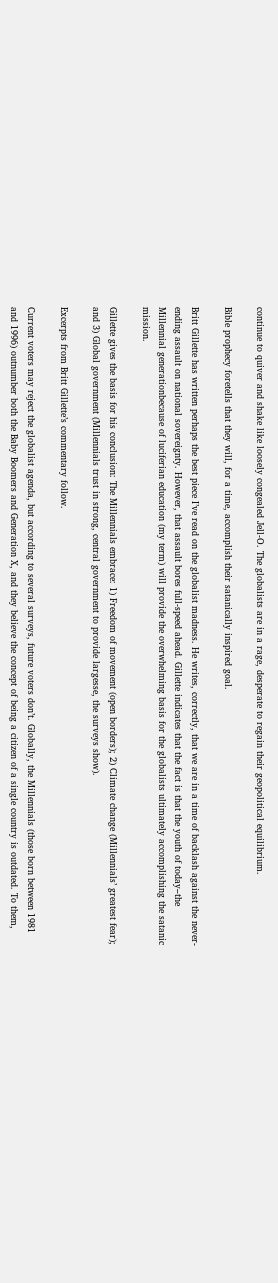continue to quiver and shake like loosely congealed Jell-O. The globalists are in a rage, desperate to regain their geopolitical equilibrium.

Bible prophecy foretells that they will, for a time, accomplish their satanically inspired goal.

Britt Gillette has written perhaps the best piece I’ve read on the globalist madness. He writes, correctly, that we are in a time of backlash against the never-ending assault on national sovereignty. However, that assault bores full-speed ahead. Gillette indicates that the fact is that the youth of today–the Millennial generationbecause of luciferian education (my term) will provide the overwhelming basis for the globalists ultimately accomplishing the satanic mission.

Gillette gives the basis for his conclusion: The Millennials embrace: 1) Freedom of movement (open borders); 2) Climate change (Millennials’ greatest fear); and 3) Global government (Millennials trust in strong, central government to provide largesse, the surveys show).

Excerpts from Britt Gillette’s commentary follow.

Current voters may reject the globalist agenda, but according to several surveys, future voters don’t. Globally, the Millennials (those born between 1981 and 1996) outnumber both the Baby Boomers and Generation X, and they believe the concept of being a citizen of a single country is outdated. To them,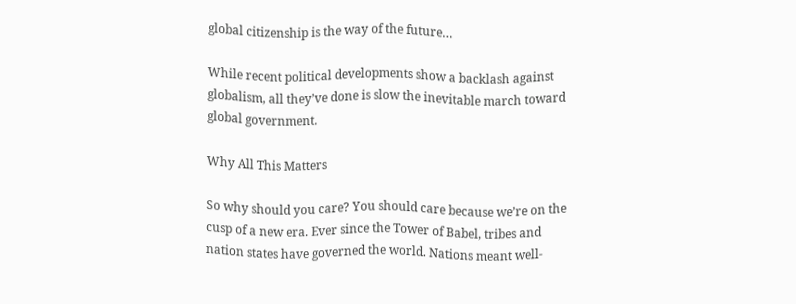global citizenship is the way of the future…

While recent political developments show a backlash against globalism, all they’ve done is slow the inevitable march toward global government.

Why All This Matters

So why should you care? You should care because we’re on the cusp of a new era. Ever since the Tower of Babel, tribes and nation states have governed the world. Nations meant well-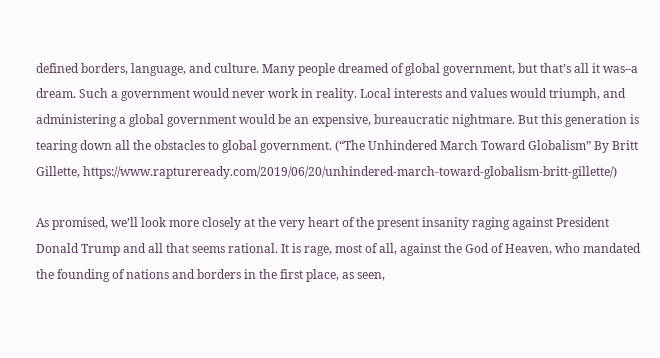defined borders, language, and culture. Many people dreamed of global government, but that’s all it was–a dream. Such a government would never work in reality. Local interests and values would triumph, and administering a global government would be an expensive, bureaucratic nightmare. But this generation is tearing down all the obstacles to global government. (“The Unhindered March Toward Globalism” By Britt Gillette, https://www.raptureready.com/2019/06/20/unhindered-march-toward-globalism-britt-gillette/)

As promised, we’ll look more closely at the very heart of the present insanity raging against President Donald Trump and all that seems rational. It is rage, most of all, against the God of Heaven, who mandated the founding of nations and borders in the first place, as seen,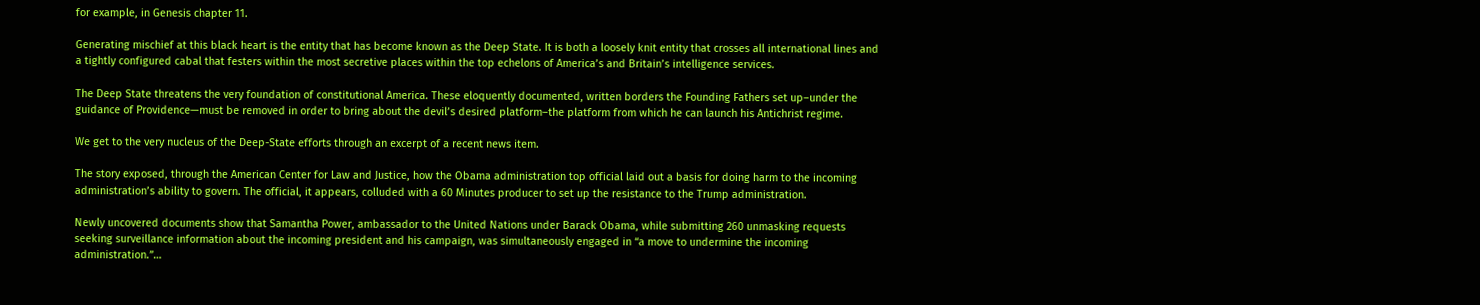for example, in Genesis chapter 11.

Generating mischief at this black heart is the entity that has become known as the Deep State. It is both a loosely knit entity that crosses all international lines and a tightly configured cabal that festers within the most secretive places within the top echelons of America’s and Britain’s intelligence services.

The Deep State threatens the very foundation of constitutional America. These eloquently documented, written borders the Founding Fathers set up–under the guidance of Providence—must be removed in order to bring about the devil’s desired platform–the platform from which he can launch his Antichrist regime.

We get to the very nucleus of the Deep-State efforts through an excerpt of a recent news item.

The story exposed, through the American Center for Law and Justice, how the Obama administration top official laid out a basis for doing harm to the incoming administration’s ability to govern. The official, it appears, colluded with a 60 Minutes producer to set up the resistance to the Trump administration.

Newly uncovered documents show that Samantha Power, ambassador to the United Nations under Barack Obama, while submitting 260 unmasking requests seeking surveillance information about the incoming president and his campaign, was simultaneously engaged in “a move to undermine the incoming administration.”…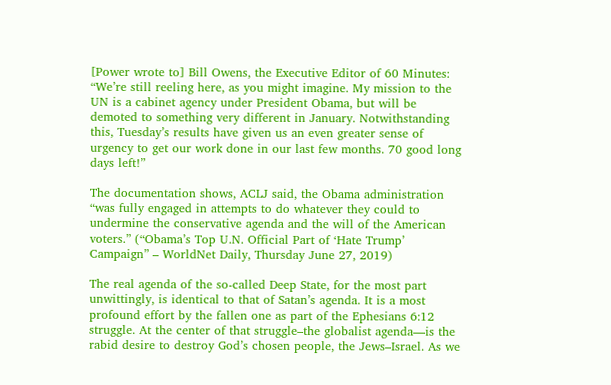[Power wrote to] Bill Owens, the Executive Editor of 60 Minutes: “We’re still reeling here, as you might imagine. My mission to the UN is a cabinet agency under President Obama, but will be demoted to something very different in January. Notwithstanding this, Tuesday’s results have given us an even greater sense of urgency to get our work done in our last few months. 70 good long days left!”

The documentation shows, ACLJ said, the Obama administration “was fully engaged in attempts to do whatever they could to undermine the conservative agenda and the will of the American voters.” (“Obama’s Top U.N. Official Part of ‘Hate Trump’ Campaign” – WorldNet Daily, Thursday June 27, 2019)

The real agenda of the so-called Deep State, for the most part unwittingly, is identical to that of Satan’s agenda. It is a most profound effort by the fallen one as part of the Ephesians 6:12 struggle. At the center of that struggle–the globalist agenda—is the rabid desire to destroy God’s chosen people, the Jews–Israel. As we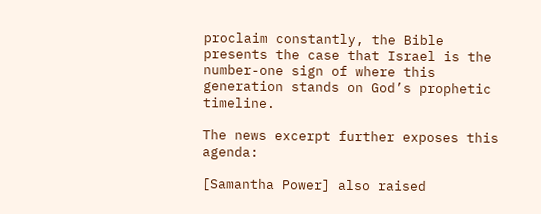proclaim constantly, the Bible presents the case that Israel is the number-one sign of where this generation stands on God’s prophetic timeline.

The news excerpt further exposes this agenda:

[Samantha Power] also raised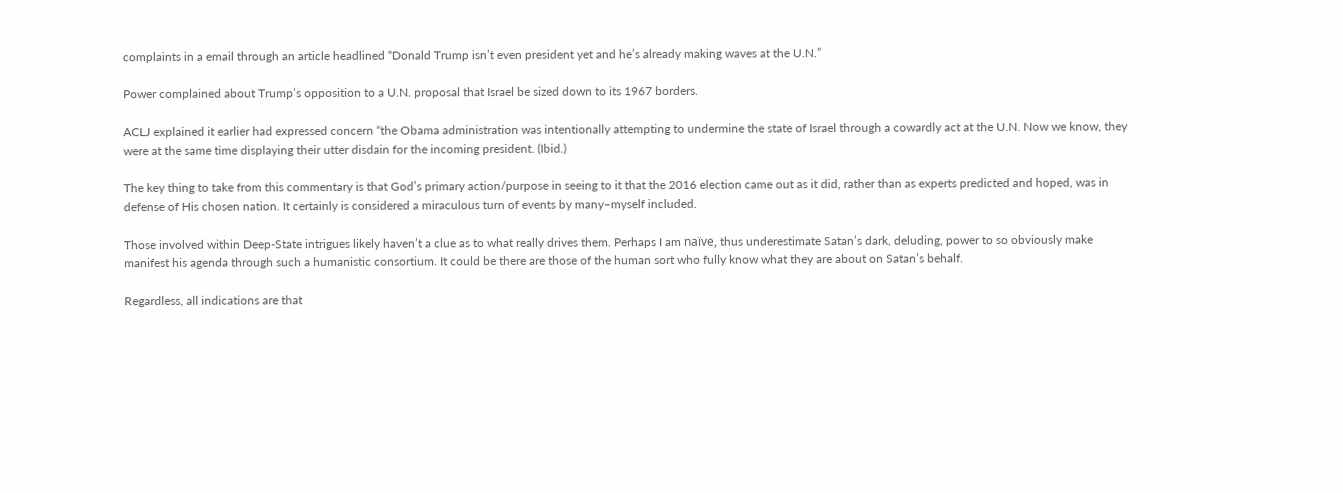complaints in a email through an article headlined “Donald Trump isn’t even president yet and he’s already making waves at the U.N.”

Power complained about Trump’s opposition to a U.N. proposal that Israel be sized down to its 1967 borders.

ACLJ explained it earlier had expressed concern “the Obama administration was intentionally attempting to undermine the state of Israel through a cowardly act at the U.N. Now we know, they were at the same time displaying their utter disdain for the incoming president. (Ibid.)

The key thing to take from this commentary is that God’s primary action/purpose in seeing to it that the 2016 election came out as it did, rather than as experts predicted and hoped, was in defense of His chosen nation. It certainly is considered a miraculous turn of events by many–myself included.

Those involved within Deep-State intrigues likely haven’t a clue as to what really drives them. Perhaps I am naïve, thus underestimate Satan’s dark, deluding, power to so obviously make manifest his agenda through such a humanistic consortium. It could be there are those of the human sort who fully know what they are about on Satan’s behalf.

Regardless, all indications are that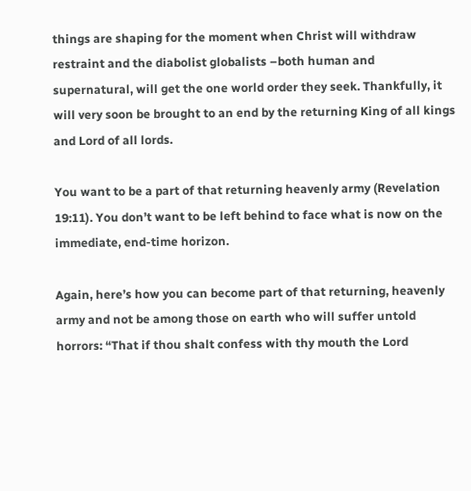things are shaping for the moment when Christ will withdraw restraint and the diabolist globalists –both human and supernatural, will get the one world order they seek. Thankfully, it will very soon be brought to an end by the returning King of all kings and Lord of all lords.

You want to be a part of that returning heavenly army (Revelation 19:11). You don’t want to be left behind to face what is now on the immediate, end-time horizon.

Again, here’s how you can become part of that returning, heavenly army and not be among those on earth who will suffer untold horrors: “That if thou shalt confess with thy mouth the Lord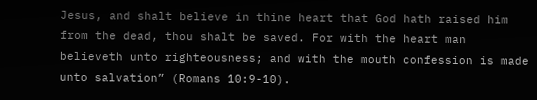Jesus, and shalt believe in thine heart that God hath raised him from the dead, thou shalt be saved. For with the heart man believeth unto righteousness; and with the mouth confession is made unto salvation” (Romans 10:9-10).